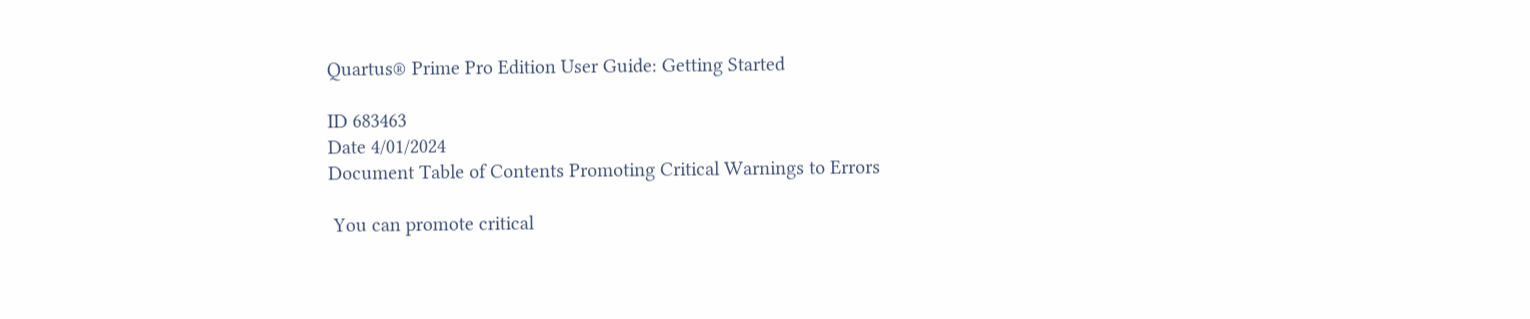Quartus® Prime Pro Edition User Guide: Getting Started

ID 683463
Date 4/01/2024
Document Table of Contents Promoting Critical Warnings to Errors

 You can promote critical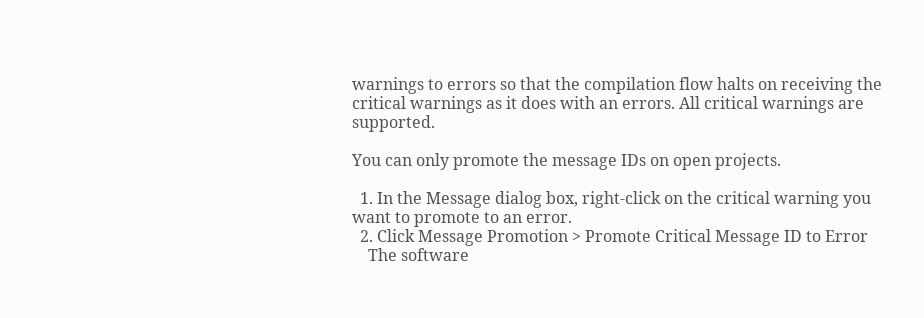warnings to errors so that the compilation flow halts on receiving the critical warnings as it does with an errors. All critical warnings are supported.

You can only promote the message IDs on open projects.

  1. In the Message dialog box, right-click on the critical warning you want to promote to an error.
  2. Click Message Promotion > Promote Critical Message ID to Error
    The software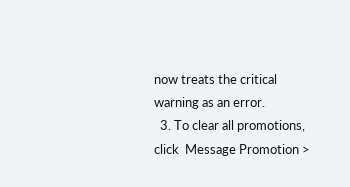now treats the critical warning as an error.
  3. To clear all promotions, click  Message Promotion >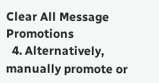Clear All Message Promotions
  4. Alternatively, manually promote or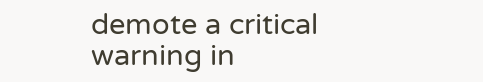demote a critical warning in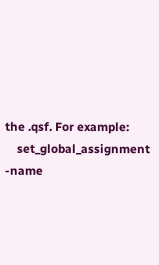the .qsf. For example:
    set_global_assignment -name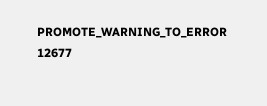PROMOTE_WARNING_TO_ERROR 12677